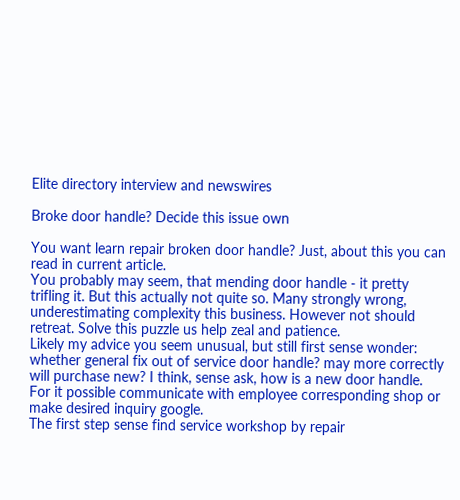Elite directory interview and newswires

Broke door handle? Decide this issue own

You want learn repair broken door handle? Just, about this you can read in current article.
You probably may seem, that mending door handle - it pretty trifling it. But this actually not quite so. Many strongly wrong, underestimating complexity this business. However not should retreat. Solve this puzzle us help zeal and patience.
Likely my advice you seem unusual, but still first sense wonder: whether general fix out of service door handle? may more correctly will purchase new? I think, sense ask, how is a new door handle. For it possible communicate with employee corresponding shop or make desired inquiry google.
The first step sense find service workshop by repair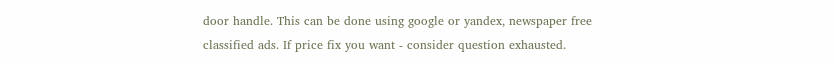door handle. This can be done using google or yandex, newspaper free classified ads. If price fix you want - consider question exhausted.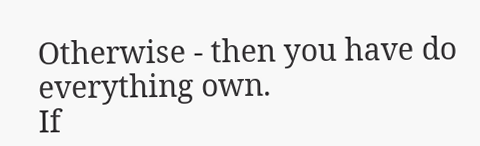Otherwise - then you have do everything own.
If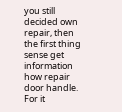you still decided own repair, then the first thing sense get information how repair door handle. For it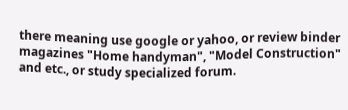there meaning use google or yahoo, or review binder magazines "Home handyman", "Model Construction" and etc., or study specialized forum.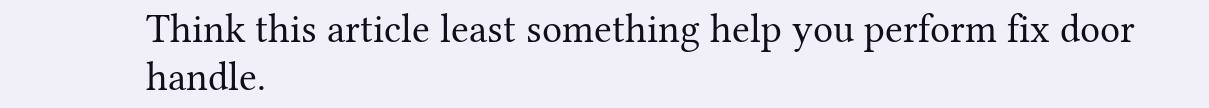Think this article least something help you perform fix door handle.